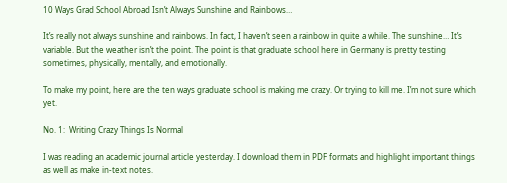10 Ways Grad School Abroad Isn’t Always Sunshine and Rainbows…

It’s really not always sunshine and rainbows. In fact, I haven’t seen a rainbow in quite a while. The sunshine… It’s variable. But the weather isn’t the point. The point is that graduate school here in Germany is pretty testing sometimes, physically, mentally, and emotionally.

To make my point, here are the ten ways graduate school is making me crazy. Or trying to kill me. I’m not sure which yet.

No. 1:  Writing Crazy Things Is Normal

I was reading an academic journal article yesterday. I download them in PDF formats and highlight important things as well as make in-text notes.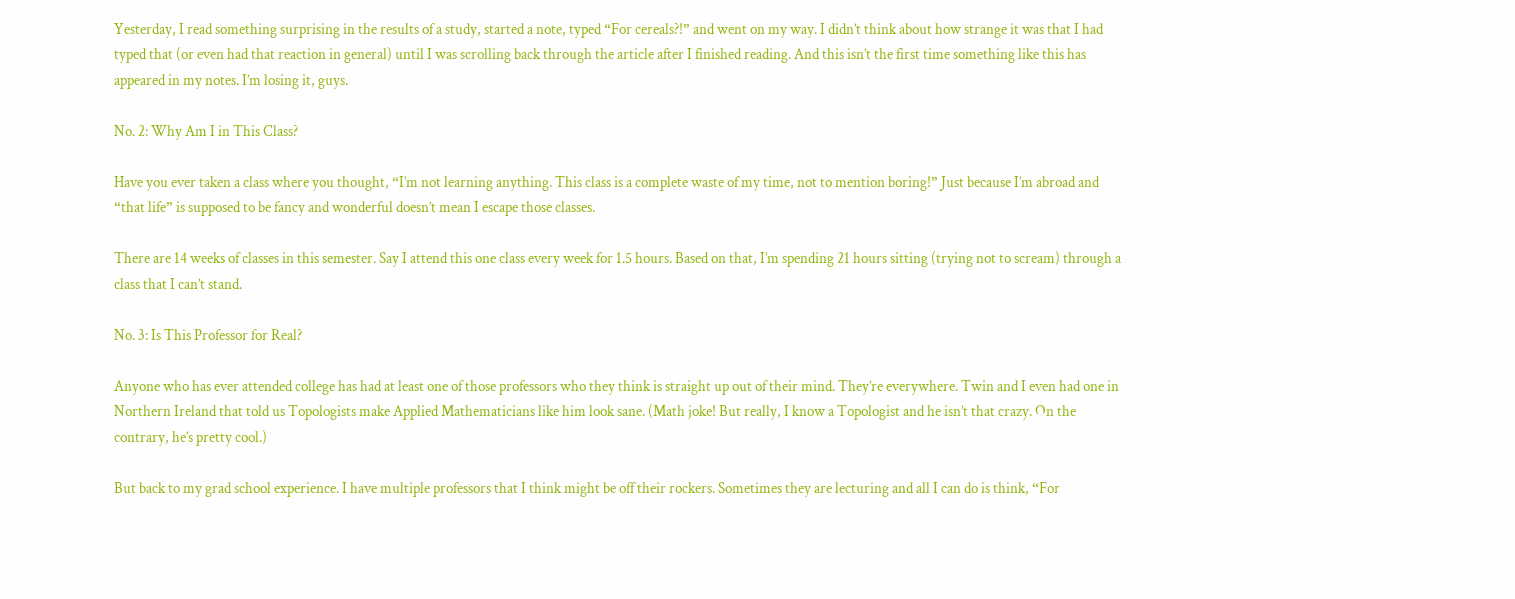Yesterday, I read something surprising in the results of a study, started a note, typed “For cereals?!” and went on my way. I didn’t think about how strange it was that I had typed that (or even had that reaction in general) until I was scrolling back through the article after I finished reading. And this isn’t the first time something like this has appeared in my notes. I’m losing it, guys.

No. 2: Why Am I in This Class?

Have you ever taken a class where you thought, “I’m not learning anything. This class is a complete waste of my time, not to mention boring!” Just because I’m abroad and “that life” is supposed to be fancy and wonderful doesn’t mean I escape those classes.

There are 14 weeks of classes in this semester. Say I attend this one class every week for 1.5 hours. Based on that, I’m spending 21 hours sitting (trying not to scream) through a class that I can’t stand.

No. 3: Is This Professor for Real?

Anyone who has ever attended college has had at least one of those professors who they think is straight up out of their mind. They’re everywhere. Twin and I even had one in Northern Ireland that told us Topologists make Applied Mathematicians like him look sane. (Math joke! But really, I know a Topologist and he isn’t that crazy. On the contrary, he’s pretty cool.)

But back to my grad school experience. I have multiple professors that I think might be off their rockers. Sometimes they are lecturing and all I can do is think, “For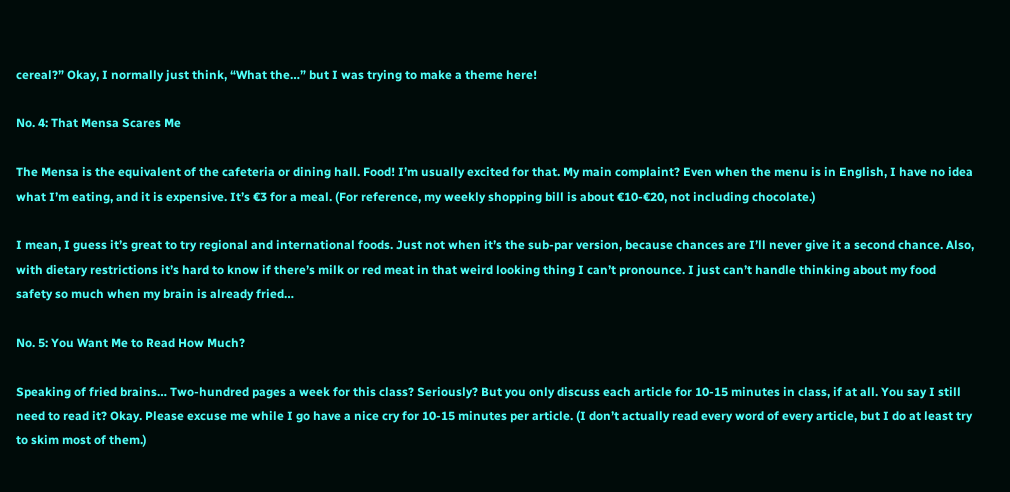cereal?” Okay, I normally just think, “What the…” but I was trying to make a theme here!

No. 4: That Mensa Scares Me

The Mensa is the equivalent of the cafeteria or dining hall. Food! I’m usually excited for that. My main complaint? Even when the menu is in English, I have no idea what I’m eating, and it is expensive. It’s €3 for a meal. (For reference, my weekly shopping bill is about €10-€20, not including chocolate.)

I mean, I guess it’s great to try regional and international foods. Just not when it’s the sub-par version, because chances are I’ll never give it a second chance. Also, with dietary restrictions it’s hard to know if there’s milk or red meat in that weird looking thing I can’t pronounce. I just can’t handle thinking about my food safety so much when my brain is already fried…

No. 5: You Want Me to Read How Much?

Speaking of fried brains… Two-hundred pages a week for this class? Seriously? But you only discuss each article for 10-15 minutes in class, if at all. You say I still need to read it? Okay. Please excuse me while I go have a nice cry for 10-15 minutes per article. (I don’t actually read every word of every article, but I do at least try to skim most of them.)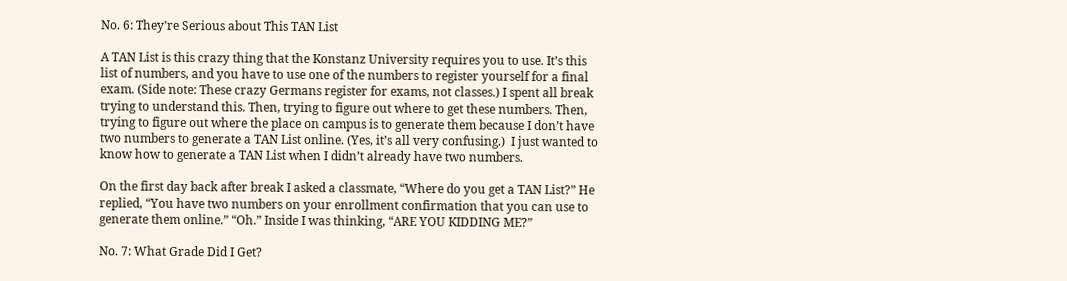No. 6: They’re Serious about This TAN List

A TAN List is this crazy thing that the Konstanz University requires you to use. It’s this list of numbers, and you have to use one of the numbers to register yourself for a final exam. (Side note: These crazy Germans register for exams, not classes.) I spent all break trying to understand this. Then, trying to figure out where to get these numbers. Then, trying to figure out where the place on campus is to generate them because I don’t have two numbers to generate a TAN List online. (Yes, it’s all very confusing.)  I just wanted to know how to generate a TAN List when I didn’t already have two numbers.

On the first day back after break I asked a classmate, “Where do you get a TAN List?” He replied, “You have two numbers on your enrollment confirmation that you can use to generate them online.” “Oh.” Inside I was thinking, “ARE YOU KIDDING ME?”

No. 7: What Grade Did I Get?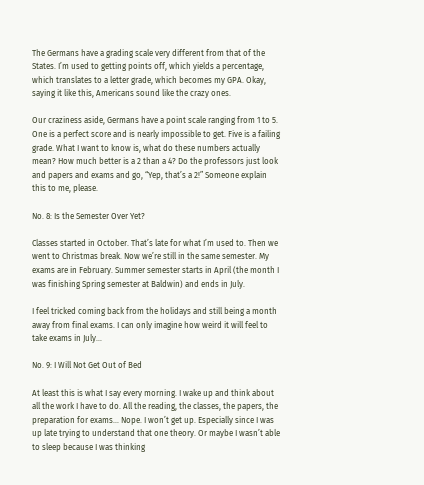The Germans have a grading scale very different from that of the States. I’m used to getting points off, which yields a percentage, which translates to a letter grade, which becomes my GPA. Okay, saying it like this, Americans sound like the crazy ones.

Our craziness aside, Germans have a point scale ranging from 1 to 5. One is a perfect score and is nearly impossible to get. Five is a failing grade. What I want to know is, what do these numbers actually mean? How much better is a 2 than a 4? Do the professors just look and papers and exams and go, “Yep, that’s a 2!” Someone explain this to me, please.

No. 8: Is the Semester Over Yet?

Classes started in October. That’s late for what I’m used to. Then we went to Christmas break. Now we’re still in the same semester. My exams are in February. Summer semester starts in April (the month I was finishing Spring semester at Baldwin) and ends in July.

I feel tricked coming back from the holidays and still being a month away from final exams. I can only imagine how weird it will feel to take exams in July…

No. 9: I Will Not Get Out of Bed

At least this is what I say every morning. I wake up and think about all the work I have to do. All the reading, the classes, the papers, the preparation for exams… Nope. I won’t get up. Especially since I was up late trying to understand that one theory. Or maybe I wasn’t able to sleep because I was thinking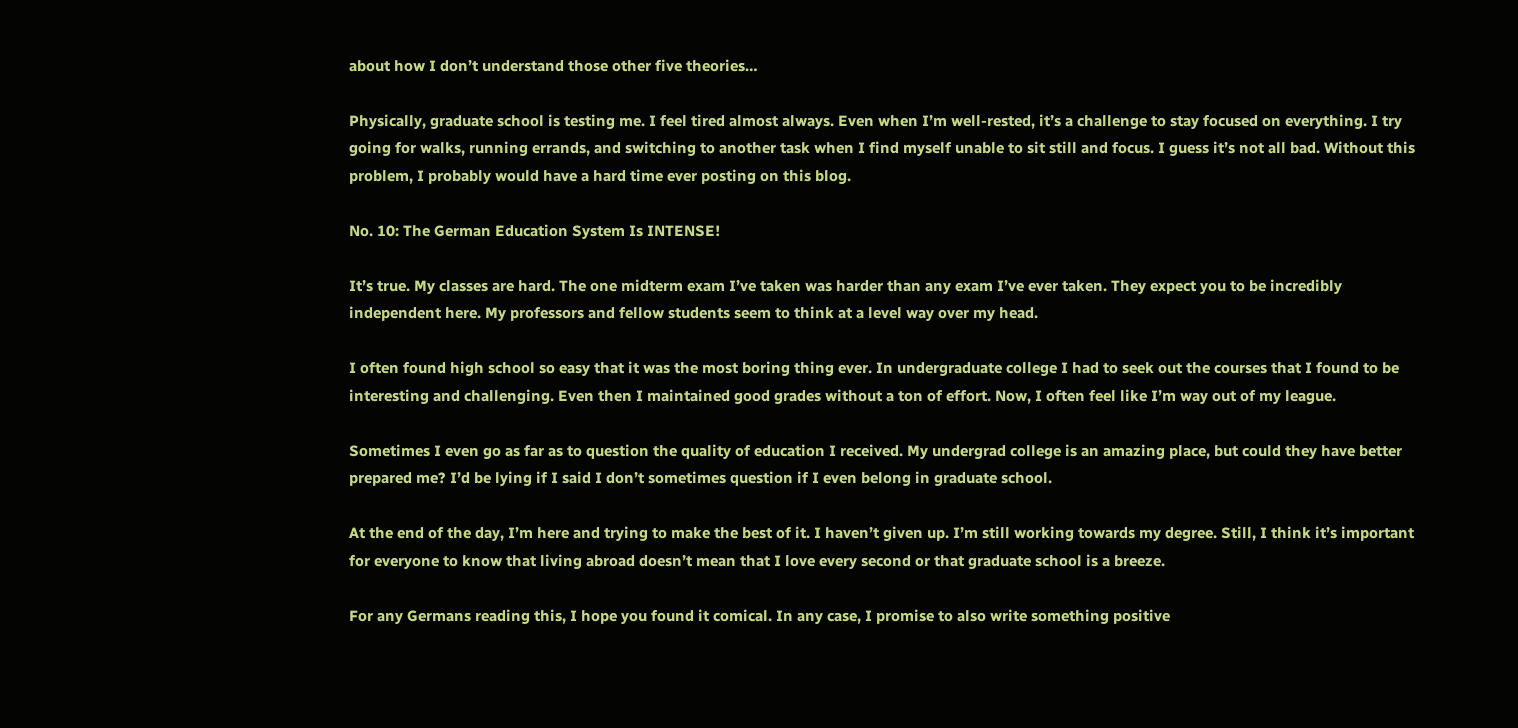about how I don’t understand those other five theories…

Physically, graduate school is testing me. I feel tired almost always. Even when I’m well-rested, it’s a challenge to stay focused on everything. I try going for walks, running errands, and switching to another task when I find myself unable to sit still and focus. I guess it’s not all bad. Without this problem, I probably would have a hard time ever posting on this blog.

No. 10: The German Education System Is INTENSE!

It’s true. My classes are hard. The one midterm exam I’ve taken was harder than any exam I’ve ever taken. They expect you to be incredibly independent here. My professors and fellow students seem to think at a level way over my head.

I often found high school so easy that it was the most boring thing ever. In undergraduate college I had to seek out the courses that I found to be interesting and challenging. Even then I maintained good grades without a ton of effort. Now, I often feel like I’m way out of my league.

Sometimes I even go as far as to question the quality of education I received. My undergrad college is an amazing place, but could they have better prepared me? I’d be lying if I said I don’t sometimes question if I even belong in graduate school.

At the end of the day, I’m here and trying to make the best of it. I haven’t given up. I’m still working towards my degree. Still, I think it’s important for everyone to know that living abroad doesn’t mean that I love every second or that graduate school is a breeze.

For any Germans reading this, I hope you found it comical. In any case, I promise to also write something positive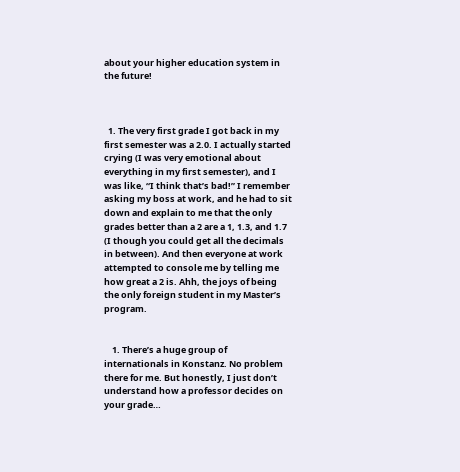about your higher education system in the future!



  1. The very first grade I got back in my first semester was a 2.0. I actually started crying (I was very emotional about everything in my first semester), and I was like, “I think that’s bad!” I remember asking my boss at work, and he had to sit down and explain to me that the only grades better than a 2 are a 1, 1.3, and 1.7 (I though you could get all the decimals in between). And then everyone at work attempted to console me by telling me how great a 2 is. Ahh, the joys of being the only foreign student in my Master’s program.


    1. There’s a huge group of internationals in Konstanz. No problem there for me. But honestly, I just don’t understand how a professor decides on your grade…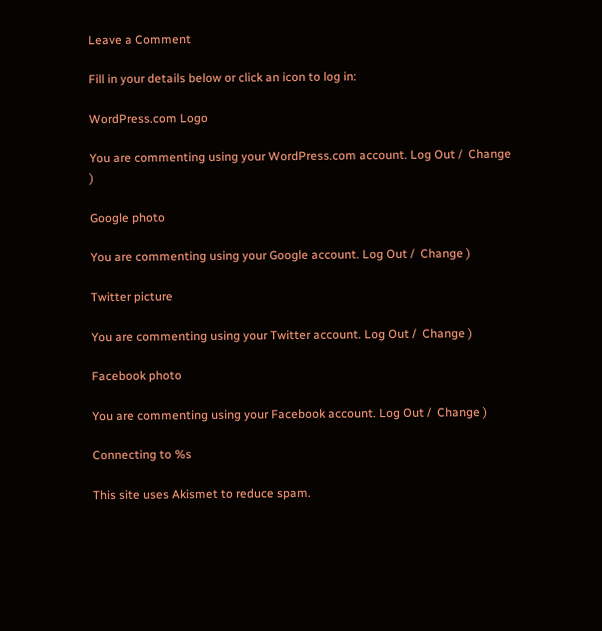Leave a Comment

Fill in your details below or click an icon to log in:

WordPress.com Logo

You are commenting using your WordPress.com account. Log Out /  Change )

Google photo

You are commenting using your Google account. Log Out /  Change )

Twitter picture

You are commenting using your Twitter account. Log Out /  Change )

Facebook photo

You are commenting using your Facebook account. Log Out /  Change )

Connecting to %s

This site uses Akismet to reduce spam.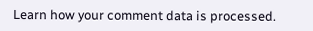Learn how your comment data is processed.